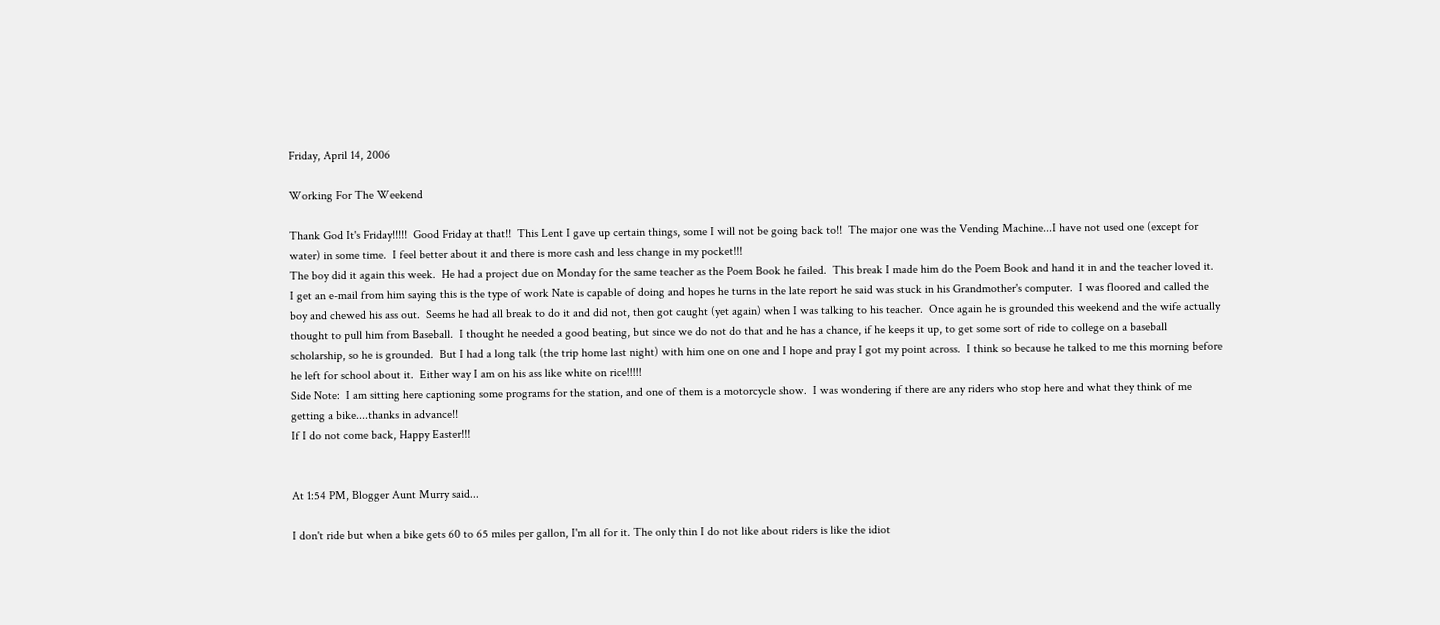Friday, April 14, 2006

Working For The Weekend

Thank God It's Friday!!!!!  Good Friday at that!!  This Lent I gave up certain things, some I will not be going back to!!  The major one was the Vending Machine...I have not used one (except for water) in some time.  I feel better about it and there is more cash and less change in my pocket!!!
The boy did it again this week.  He had a project due on Monday for the same teacher as the Poem Book he failed.  This break I made him do the Poem Book and hand it in and the teacher loved it.  I get an e-mail from him saying this is the type of work Nate is capable of doing and hopes he turns in the late report he said was stuck in his Grandmother's computer.  I was floored and called the boy and chewed his ass out.  Seems he had all break to do it and did not, then got caught (yet again) when I was talking to his teacher.  Once again he is grounded this weekend and the wife actually thought to pull him from Baseball.  I thought he needed a good beating, but since we do not do that and he has a chance, if he keeps it up, to get some sort of ride to college on a baseball scholarship, so he is grounded.  But I had a long talk (the trip home last night) with him one on one and I hope and pray I got my point across.  I think so because he talked to me this morning before he left for school about it.  Either way I am on his ass like white on rice!!!!!
Side Note:  I am sitting here captioning some programs for the station, and one of them is a motorcycle show.  I was wondering if there are any riders who stop here and what they think of me getting a bike....thanks in advance!!
If I do not come back, Happy Easter!!!


At 1:54 PM, Blogger Aunt Murry said...

I don't ride but when a bike gets 60 to 65 miles per gallon, I'm all for it. The only thin I do not like about riders is like the idiot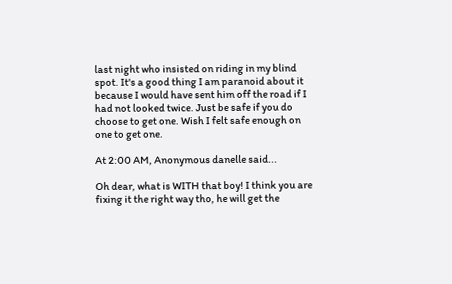last night who insisted on riding in my blind spot. It's a good thing I am paranoid about it because I would have sent him off the road if I had not looked twice. Just be safe if you do choose to get one. Wish I felt safe enough on one to get one.

At 2:00 AM, Anonymous danelle said...

Oh dear, what is WITH that boy! I think you are fixing it the right way tho, he will get the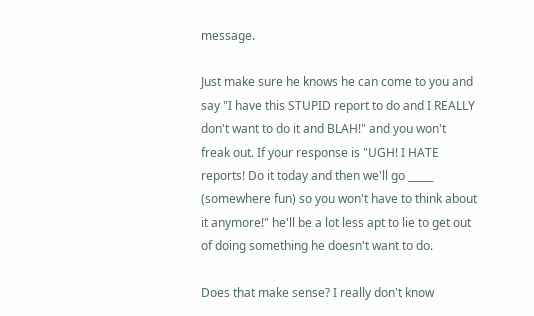message.

Just make sure he knows he can come to you and say "I have this STUPID report to do and I REALLY don't want to do it and BLAH!" and you won't freak out. If your response is "UGH! I HATE reports! Do it today and then we'll go _____ (somewhere fun) so you won't have to think about it anymore!" he'll be a lot less apt to lie to get out of doing something he doesn't want to do.

Does that make sense? I really don't know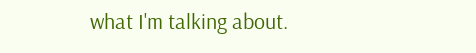what I'm talking about.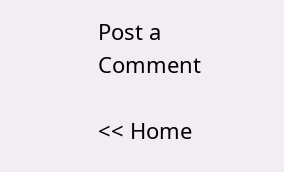Post a Comment

<< Home